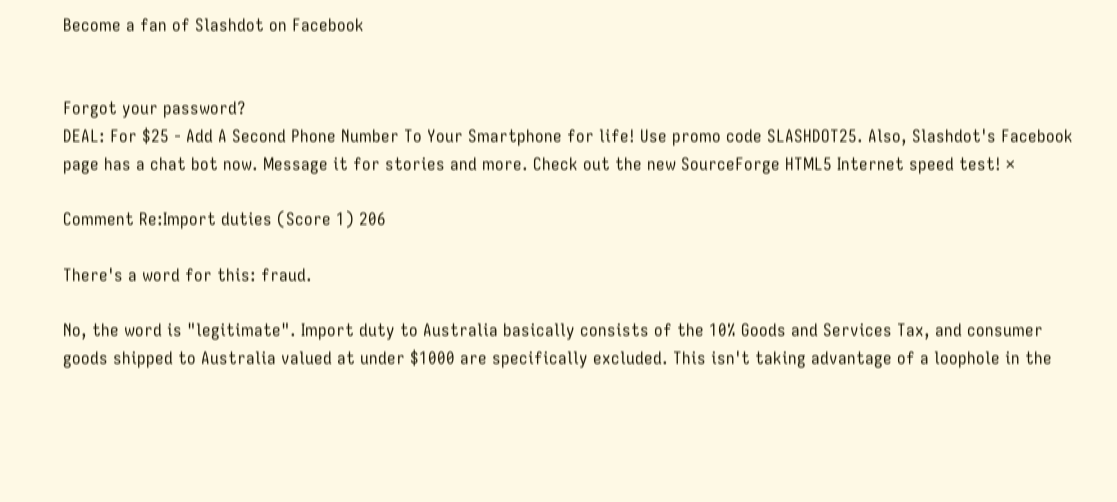Become a fan of Slashdot on Facebook


Forgot your password?
DEAL: For $25 - Add A Second Phone Number To Your Smartphone for life! Use promo code SLASHDOT25. Also, Slashdot's Facebook page has a chat bot now. Message it for stories and more. Check out the new SourceForge HTML5 Internet speed test! ×

Comment Re:Import duties (Score 1) 206

There's a word for this: fraud.

No, the word is "legitimate". Import duty to Australia basically consists of the 10% Goods and Services Tax, and consumer goods shipped to Australia valued at under $1000 are specifically excluded. This isn't taking advantage of a loophole in the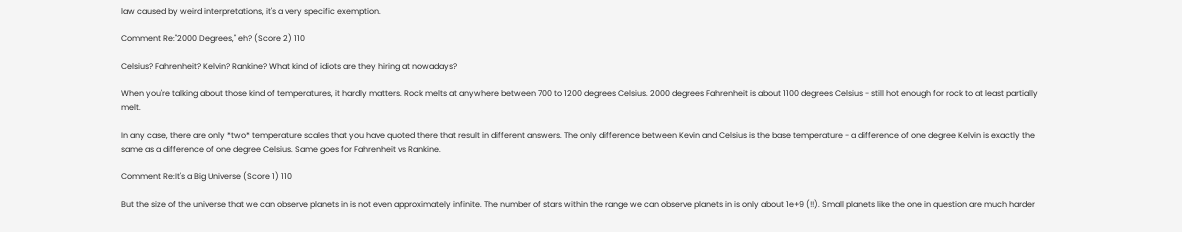law caused by weird interpretations, it's a very specific exemption.

Comment Re:"2000 Degrees," eh? (Score 2) 110

Celsius? Fahrenheit? Kelvin? Rankine? What kind of idiots are they hiring at nowadays?

When you're talking about those kind of temperatures, it hardly matters. Rock melts at anywhere between 700 to 1200 degrees Celsius. 2000 degrees Fahrenheit is about 1100 degrees Celsius - still hot enough for rock to at least partially melt.

In any case, there are only *two* temperature scales that you have quoted there that result in different answers. The only difference between Kevin and Celsius is the base temperature - a difference of one degree Kelvin is exactly the same as a difference of one degree Celsius. Same goes for Fahrenheit vs Rankine.

Comment Re:It's a Big Universe (Score 1) 110

But the size of the universe that we can observe planets in is not even approximately infinite. The number of stars within the range we can observe planets in is only about 1e+9 (!!). Small planets like the one in question are much harder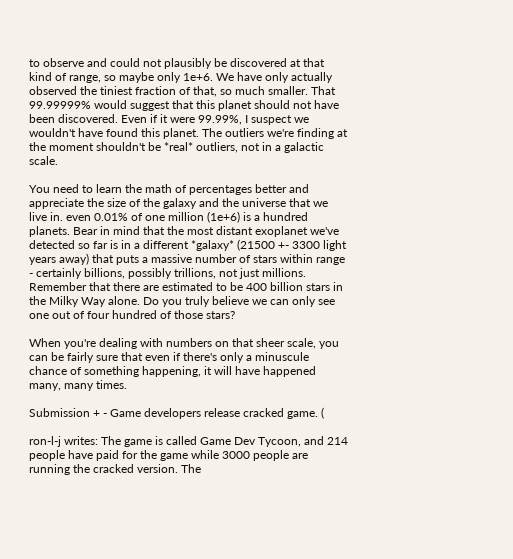to observe and could not plausibly be discovered at that kind of range, so maybe only 1e+6. We have only actually observed the tiniest fraction of that, so much smaller. That 99.99999% would suggest that this planet should not have been discovered. Even if it were 99.99%, I suspect we wouldn't have found this planet. The outliers we're finding at the moment shouldn't be *real* outliers, not in a galactic scale.

You need to learn the math of percentages better and appreciate the size of the galaxy and the universe that we live in. even 0.01% of one million (1e+6) is a hundred planets. Bear in mind that the most distant exoplanet we've detected so far is in a different *galaxy* (21500 +- 3300 light years away) that puts a massive number of stars within range - certainly billions, possibly trillions, not just millions. Remember that there are estimated to be 400 billion stars in the Milky Way alone. Do you truly believe we can only see one out of four hundred of those stars?

When you're dealing with numbers on that sheer scale, you can be fairly sure that even if there's only a minuscule chance of something happening, it will have happened many, many times.

Submission + - Game developers release cracked game. (

ron-l-j writes: The game is called Game Dev Tycoon, and 214 people have paid for the game while 3000 people are running the cracked version. The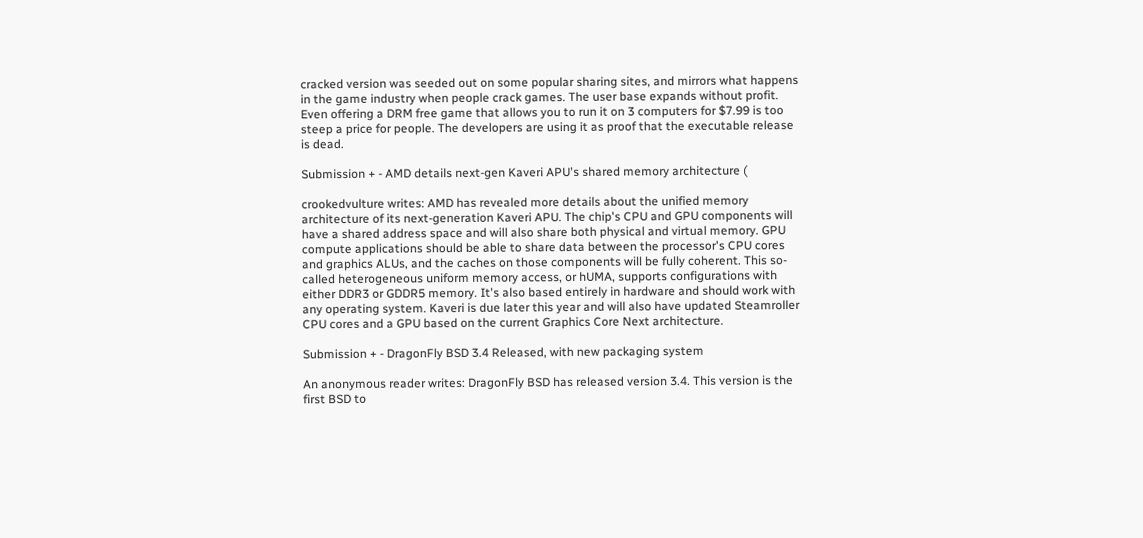cracked version was seeded out on some popular sharing sites, and mirrors what happens in the game industry when people crack games. The user base expands without profit. Even offering a DRM free game that allows you to run it on 3 computers for $7.99 is too steep a price for people. The developers are using it as proof that the executable release is dead.

Submission + - AMD details next-gen Kaveri APU's shared memory architecture (

crookedvulture writes: AMD has revealed more details about the unified memory architecture of its next-generation Kaveri APU. The chip's CPU and GPU components will have a shared address space and will also share both physical and virtual memory. GPU compute applications should be able to share data between the processor's CPU cores and graphics ALUs, and the caches on those components will be fully coherent. This so-called heterogeneous uniform memory access, or hUMA, supports configurations with either DDR3 or GDDR5 memory. It's also based entirely in hardware and should work with any operating system. Kaveri is due later this year and will also have updated Steamroller CPU cores and a GPU based on the current Graphics Core Next architecture.

Submission + - DragonFly BSD 3.4 Released, with new packaging system

An anonymous reader writes: DragonFly BSD has released version 3.4. This version is the first BSD to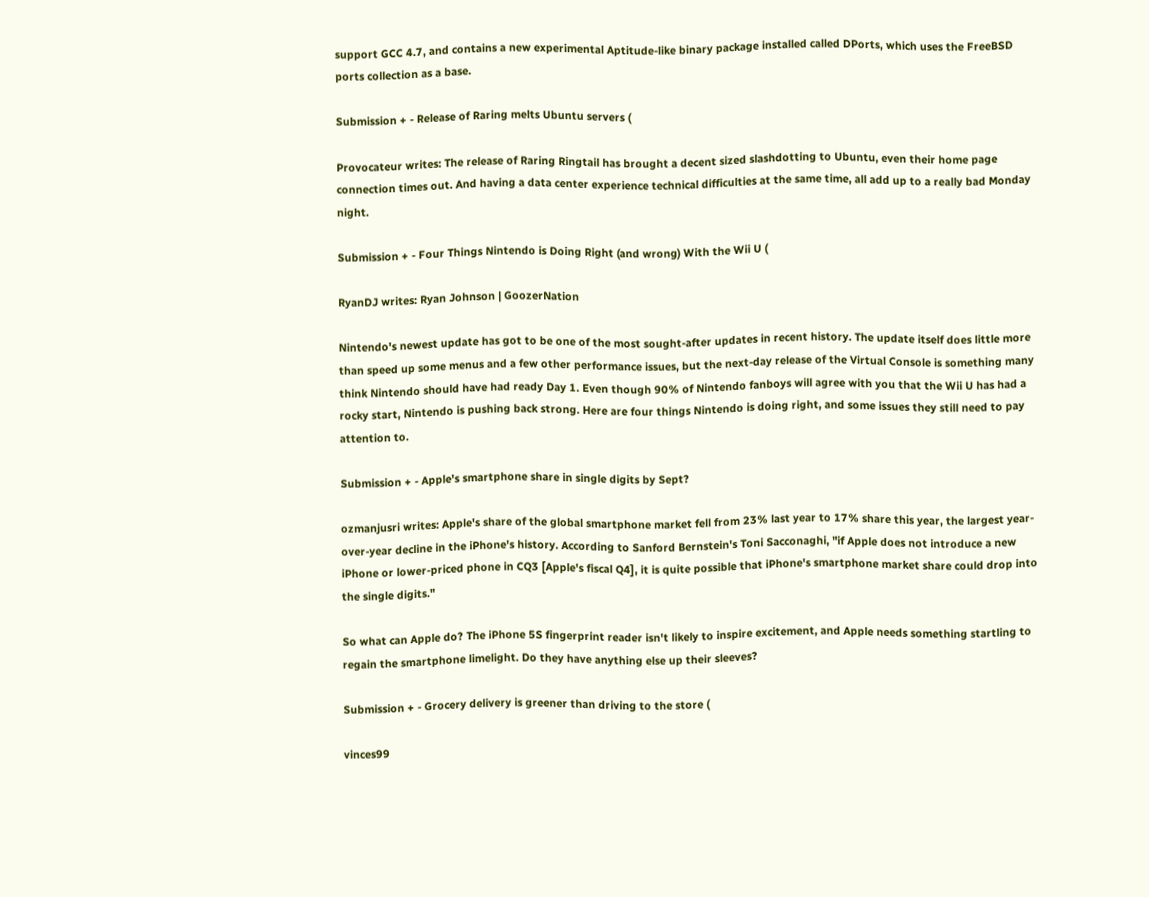support GCC 4.7, and contains a new experimental Aptitude-like binary package installed called DPorts, which uses the FreeBSD ports collection as a base.

Submission + - Release of Raring melts Ubuntu servers (

Provocateur writes: The release of Raring Ringtail has brought a decent sized slashdotting to Ubuntu, even their home page connection times out. And having a data center experience technical difficulties at the same time, all add up to a really bad Monday night.

Submission + - Four Things Nintendo is Doing Right (and wrong) With the Wii U (

RyanDJ writes: Ryan Johnson | GoozerNation

Nintendo's newest update has got to be one of the most sought-after updates in recent history. The update itself does little more than speed up some menus and a few other performance issues, but the next-day release of the Virtual Console is something many think Nintendo should have had ready Day 1. Even though 90% of Nintendo fanboys will agree with you that the Wii U has had a rocky start, Nintendo is pushing back strong. Here are four things Nintendo is doing right, and some issues they still need to pay attention to.

Submission + - Apple's smartphone share in single digits by Sept?

ozmanjusri writes: Apple's share of the global smartphone market fell from 23% last year to 17% share this year, the largest year-over-year decline in the iPhone's history. According to Sanford Bernstein's Toni Sacconaghi, "if Apple does not introduce a new iPhone or lower-priced phone in CQ3 [Apple's fiscal Q4], it is quite possible that iPhone's smartphone market share could drop into the single digits."

So what can Apple do? The iPhone 5S fingerprint reader isn't likely to inspire excitement, and Apple needs something startling to regain the smartphone limelight. Do they have anything else up their sleeves?

Submission + - Grocery delivery is greener than driving to the store (

vinces99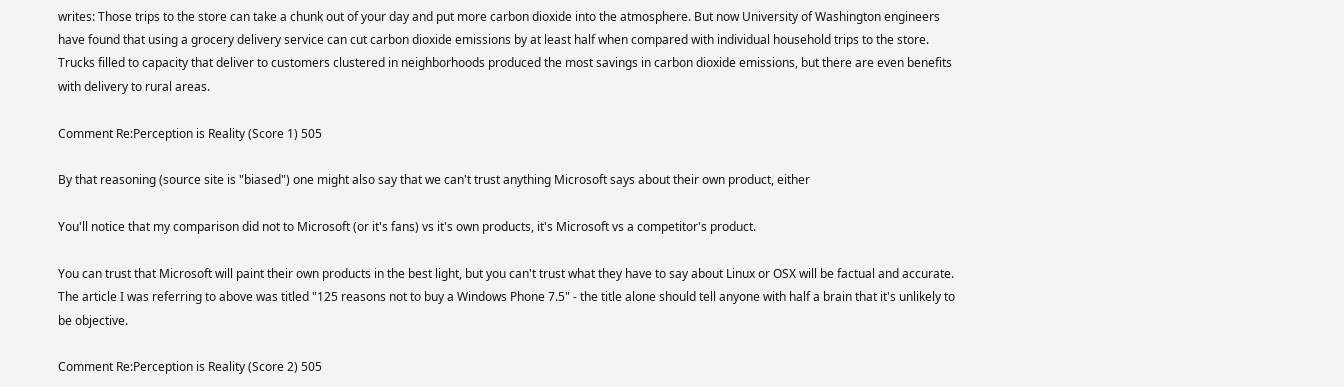writes: Those trips to the store can take a chunk out of your day and put more carbon dioxide into the atmosphere. But now University of Washington engineers have found that using a grocery delivery service can cut carbon dioxide emissions by at least half when compared with individual household trips to the store. Trucks filled to capacity that deliver to customers clustered in neighborhoods produced the most savings in carbon dioxide emissions, but there are even benefits with delivery to rural areas.

Comment Re:Perception is Reality (Score 1) 505

By that reasoning (source site is "biased") one might also say that we can't trust anything Microsoft says about their own product, either

You'll notice that my comparison did not to Microsoft (or it's fans) vs it's own products, it's Microsoft vs a competitor's product.

You can trust that Microsoft will paint their own products in the best light, but you can't trust what they have to say about Linux or OSX will be factual and accurate. The article I was referring to above was titled "125 reasons not to buy a Windows Phone 7.5" - the title alone should tell anyone with half a brain that it's unlikely to be objective.

Comment Re:Perception is Reality (Score 2) 505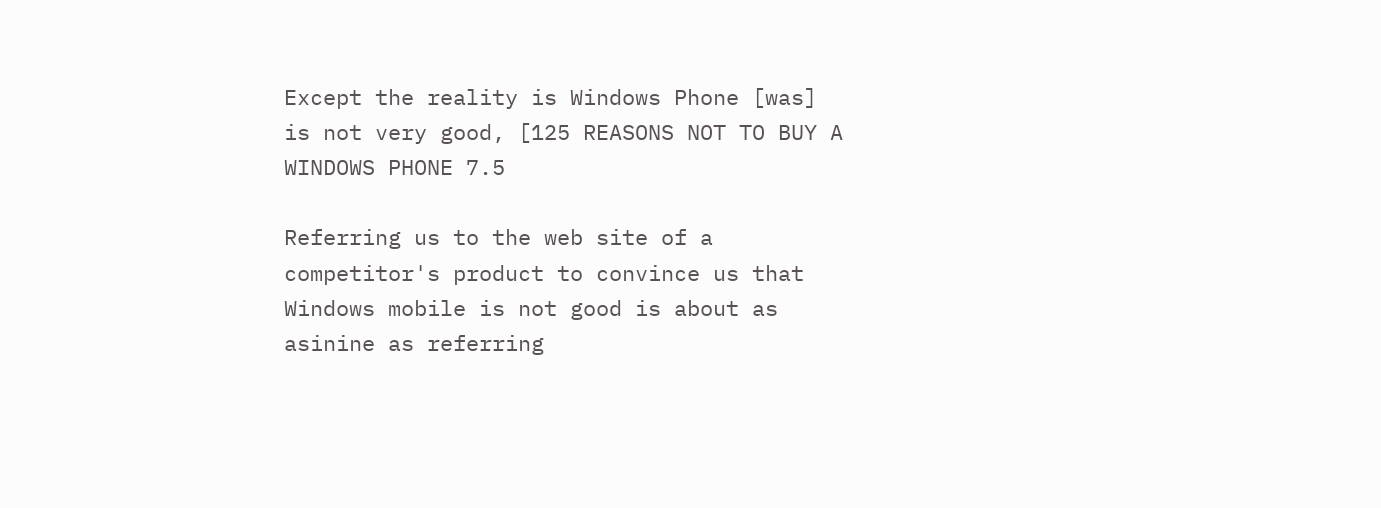Except the reality is Windows Phone [was] is not very good, [125 REASONS NOT TO BUY A WINDOWS PHONE 7.5

Referring us to the web site of a competitor's product to convince us that Windows mobile is not good is about as asinine as referring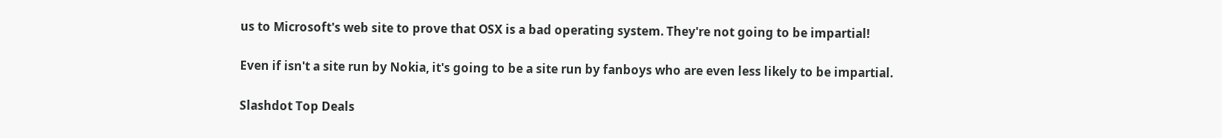us to Microsoft's web site to prove that OSX is a bad operating system. They're not going to be impartial!

Even if isn't a site run by Nokia, it's going to be a site run by fanboys who are even less likely to be impartial.

Slashdot Top Deals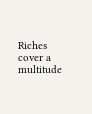Riches cover a multitude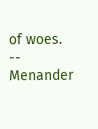of woes. -- Menander